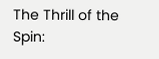The Thrill of the Spin: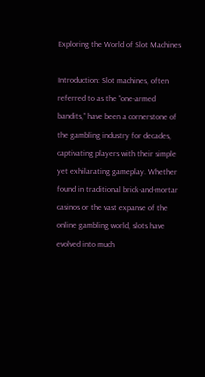Exploring the World of Slot Machines

Introduction: Slot machines, often referred to as the “one-armed bandits,” have been a cornerstone of the gambling industry for decades, captivating players with their simple yet exhilarating gameplay. Whether found in traditional brick-and-mortar casinos or the vast expanse of the online gambling world, slots have evolved into much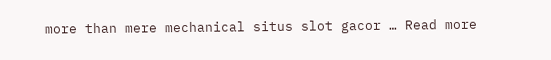more than mere mechanical situs slot gacor … Read more